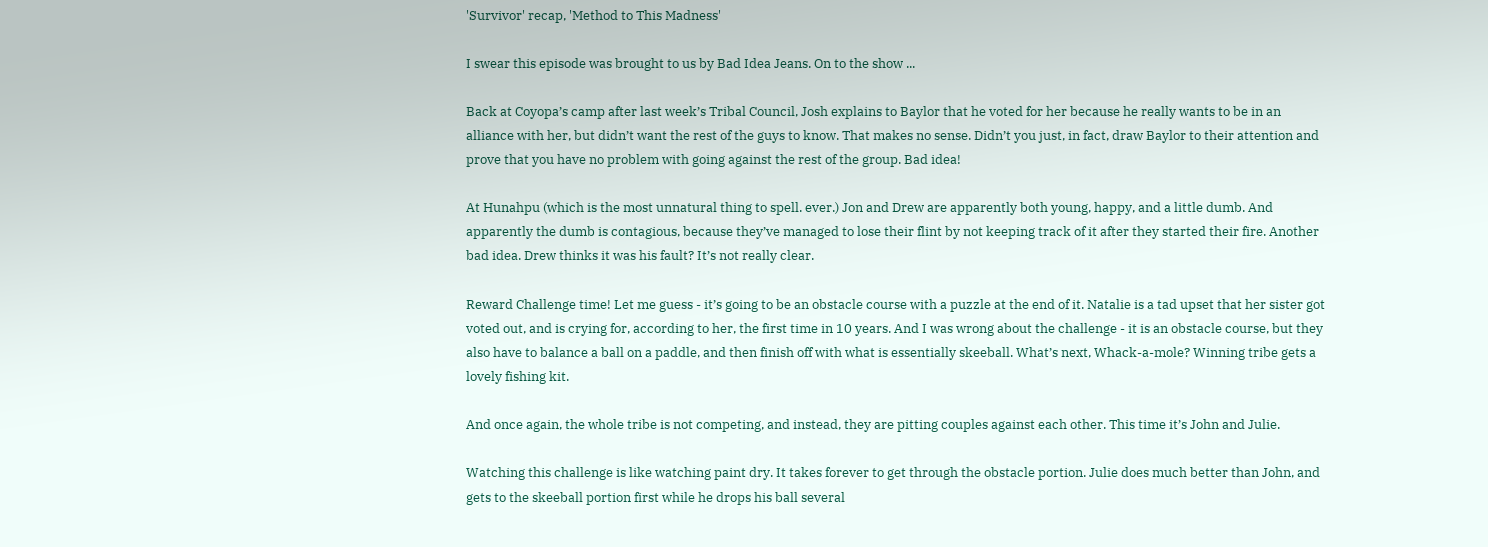'Survivor' recap, 'Method to This Madness'

I swear this episode was brought to us by Bad Idea Jeans. On to the show ...

Back at Coyopa’s camp after last week’s Tribal Council, Josh explains to Baylor that he voted for her because he really wants to be in an alliance with her, but didn’t want the rest of the guys to know. That makes no sense. Didn’t you just, in fact, draw Baylor to their attention and prove that you have no problem with going against the rest of the group. Bad idea!

At Hunahpu (which is the most unnatural thing to spell. ever.) Jon and Drew are apparently both young, happy, and a little dumb. And apparently the dumb is contagious, because they’ve managed to lose their flint by not keeping track of it after they started their fire. Another bad idea. Drew thinks it was his fault? It’s not really clear.

Reward Challenge time! Let me guess - it’s going to be an obstacle course with a puzzle at the end of it. Natalie is a tad upset that her sister got voted out, and is crying for, according to her, the first time in 10 years. And I was wrong about the challenge - it is an obstacle course, but they also have to balance a ball on a paddle, and then finish off with what is essentially skeeball. What’s next, Whack-a-mole? Winning tribe gets a lovely fishing kit.

And once again, the whole tribe is not competing, and instead, they are pitting couples against each other. This time it’s John and Julie.

Watching this challenge is like watching paint dry. It takes forever to get through the obstacle portion. Julie does much better than John, and gets to the skeeball portion first while he drops his ball several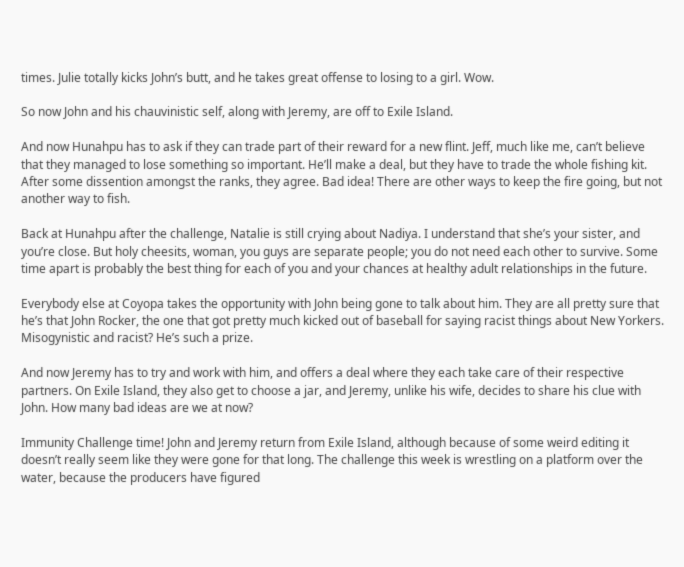times. Julie totally kicks John’s butt, and he takes great offense to losing to a girl. Wow.

So now John and his chauvinistic self, along with Jeremy, are off to Exile Island.

And now Hunahpu has to ask if they can trade part of their reward for a new flint. Jeff, much like me, can’t believe that they managed to lose something so important. He’ll make a deal, but they have to trade the whole fishing kit. After some dissention amongst the ranks, they agree. Bad idea! There are other ways to keep the fire going, but not another way to fish.

Back at Hunahpu after the challenge, Natalie is still crying about Nadiya. I understand that she’s your sister, and you’re close. But holy cheesits, woman, you guys are separate people; you do not need each other to survive. Some time apart is probably the best thing for each of you and your chances at healthy adult relationships in the future.

Everybody else at Coyopa takes the opportunity with John being gone to talk about him. They are all pretty sure that he’s that John Rocker, the one that got pretty much kicked out of baseball for saying racist things about New Yorkers. Misogynistic and racist? He’s such a prize.

And now Jeremy has to try and work with him, and offers a deal where they each take care of their respective partners. On Exile Island, they also get to choose a jar, and Jeremy, unlike his wife, decides to share his clue with John. How many bad ideas are we at now?

Immunity Challenge time! John and Jeremy return from Exile Island, although because of some weird editing it doesn’t really seem like they were gone for that long. The challenge this week is wrestling on a platform over the water, because the producers have figured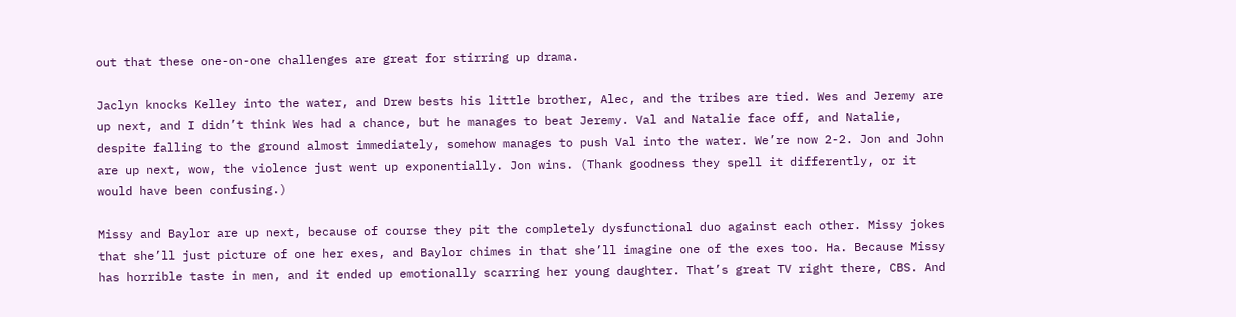out that these one-on-one challenges are great for stirring up drama.

Jaclyn knocks Kelley into the water, and Drew bests his little brother, Alec, and the tribes are tied. Wes and Jeremy are up next, and I didn’t think Wes had a chance, but he manages to beat Jeremy. Val and Natalie face off, and Natalie, despite falling to the ground almost immediately, somehow manages to push Val into the water. We’re now 2-2. Jon and John are up next, wow, the violence just went up exponentially. Jon wins. (Thank goodness they spell it differently, or it would have been confusing.)

Missy and Baylor are up next, because of course they pit the completely dysfunctional duo against each other. Missy jokes that she’ll just picture of one her exes, and Baylor chimes in that she’ll imagine one of the exes too. Ha. Because Missy has horrible taste in men, and it ended up emotionally scarring her young daughter. That’s great TV right there, CBS. And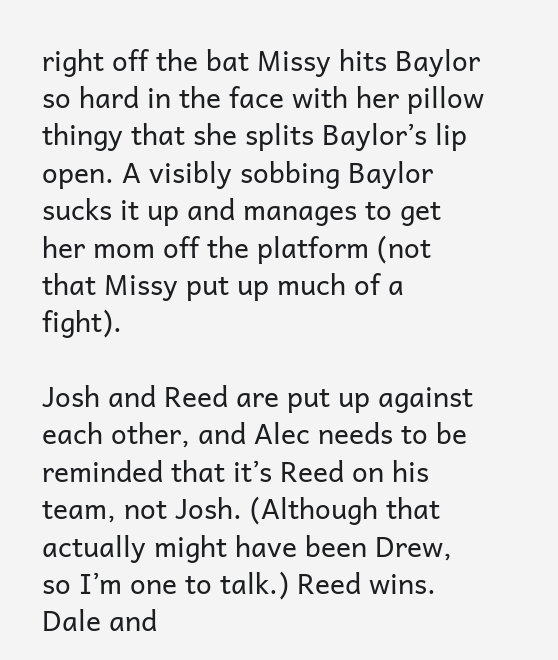right off the bat Missy hits Baylor so hard in the face with her pillow thingy that she splits Baylor’s lip open. A visibly sobbing Baylor sucks it up and manages to get her mom off the platform (not that Missy put up much of a fight).

Josh and Reed are put up against each other, and Alec needs to be reminded that it’s Reed on his team, not Josh. (Although that actually might have been Drew, so I’m one to talk.) Reed wins. Dale and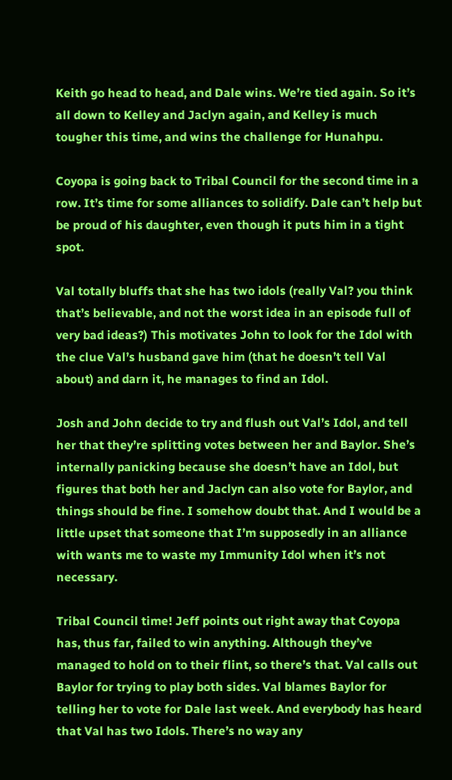Keith go head to head, and Dale wins. We’re tied again. So it’s all down to Kelley and Jaclyn again, and Kelley is much tougher this time, and wins the challenge for Hunahpu.

Coyopa is going back to Tribal Council for the second time in a row. It’s time for some alliances to solidify. Dale can’t help but be proud of his daughter, even though it puts him in a tight spot.

Val totally bluffs that she has two idols (really Val? you think that’s believable, and not the worst idea in an episode full of very bad ideas?) This motivates John to look for the Idol with the clue Val’s husband gave him (that he doesn’t tell Val about) and darn it, he manages to find an Idol.

Josh and John decide to try and flush out Val’s Idol, and tell her that they’re splitting votes between her and Baylor. She’s internally panicking because she doesn’t have an Idol, but figures that both her and Jaclyn can also vote for Baylor, and things should be fine. I somehow doubt that. And I would be a little upset that someone that I’m supposedly in an alliance with wants me to waste my Immunity Idol when it’s not necessary.

Tribal Council time! Jeff points out right away that Coyopa has, thus far, failed to win anything. Although they’ve managed to hold on to their flint, so there’s that. Val calls out Baylor for trying to play both sides. Val blames Baylor for telling her to vote for Dale last week. And everybody has heard that Val has two Idols. There’s no way any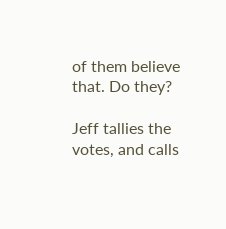of them believe that. Do they?

Jeff tallies the votes, and calls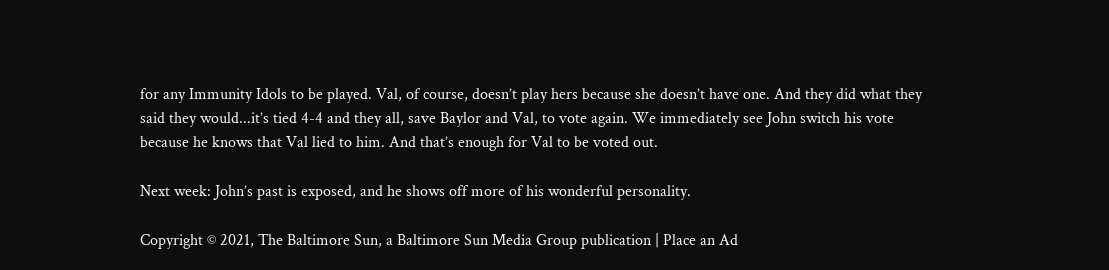for any Immunity Idols to be played. Val, of course, doesn’t play hers because she doesn’t have one. And they did what they said they would...it’s tied 4-4 and they all, save Baylor and Val, to vote again. We immediately see John switch his vote because he knows that Val lied to him. And that’s enough for Val to be voted out.

Next week: John’s past is exposed, and he shows off more of his wonderful personality.

Copyright © 2021, The Baltimore Sun, a Baltimore Sun Media Group publication | Place an Ad